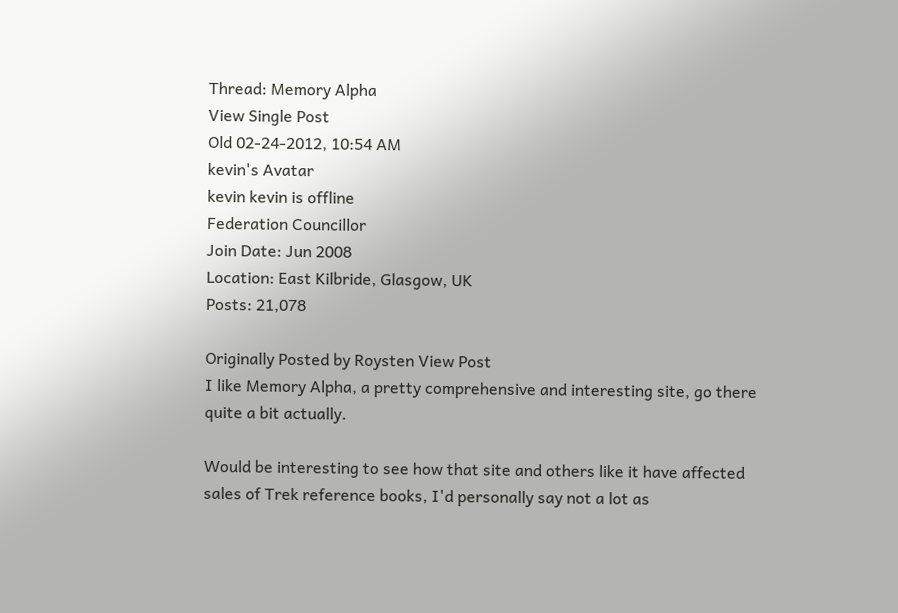Thread: Memory Alpha
View Single Post
Old 02-24-2012, 10:54 AM
kevin's Avatar
kevin kevin is offline
Federation Councillor
Join Date: Jun 2008
Location: East Kilbride, Glasgow, UK
Posts: 21,078

Originally Posted by Roysten View Post
I like Memory Alpha, a pretty comprehensive and interesting site, go there quite a bit actually.

Would be interesting to see how that site and others like it have affected sales of Trek reference books, I'd personally say not a lot as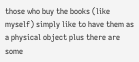those who buy the books (like myself) simply like to have them as a physical object plus there are some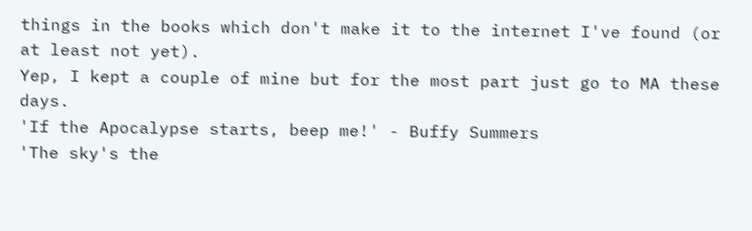things in the books which don't make it to the internet I've found (or at least not yet).
Yep, I kept a couple of mine but for the most part just go to MA these days.
'If the Apocalypse starts, beep me!' - Buffy Summers
'The sky's the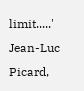limit.....' Jean-Luc Picard,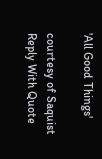'All Good Things'

courtesy of Saquist
Reply With Quote